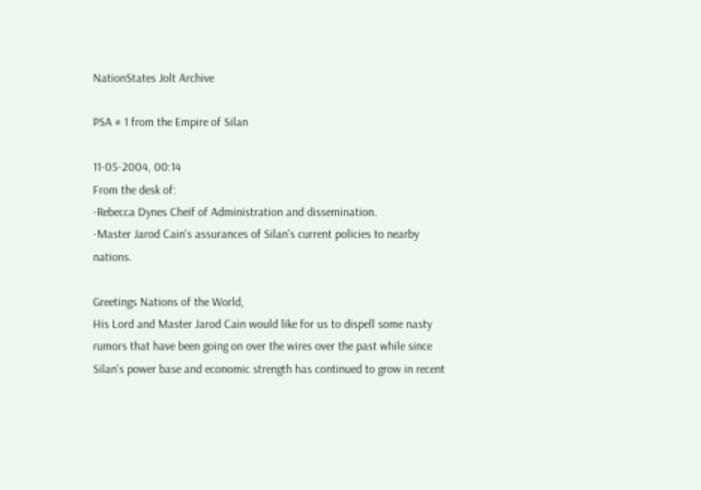NationStates Jolt Archive

PSA # 1 from the Empire of Silan

11-05-2004, 00:14
From the desk of:
-Rebecca Dynes Cheif of Administration and dissemination.
-Master Jarod Cain's assurances of Silan's current policies to nearby nations.

Greetings Nations of the World,
His Lord and Master Jarod Cain would like for us to dispell some nasty rumors that have been going on over the wires over the past while since Silan's power base and economic strength has continued to grow in recent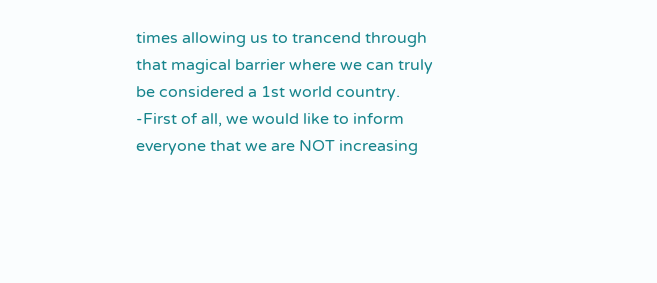times allowing us to trancend through that magical barrier where we can truly be considered a 1st world country.
-First of all, we would like to inform everyone that we are NOT increasing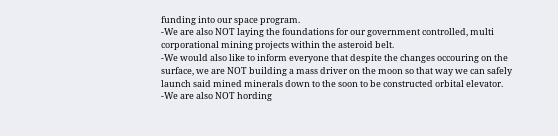funding into our space program.
-We are also NOT laying the foundations for our government controlled, multi corporational mining projects within the asteroid belt.
-We would also like to inform everyone that despite the changes occouring on the surface, we are NOT building a mass driver on the moon so that way we can safely launch said mined minerals down to the soon to be constructed orbital elevator.
-We are also NOT hording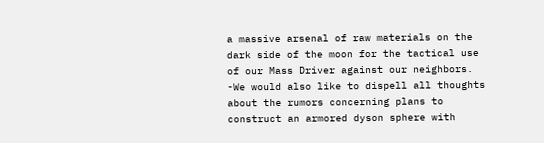a massive arsenal of raw materials on the dark side of the moon for the tactical use of our Mass Driver against our neighbors.
-We would also like to dispell all thoughts about the rumors concerning plans to construct an armored dyson sphere with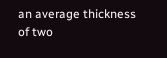an average thickness of two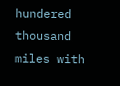hundered thousand miles with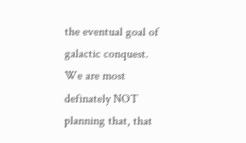the eventual goal of galactic conquest. We are most definately NOT planning that, that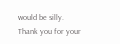would be silly.
Thank you for your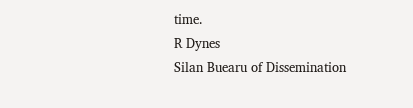time.
R Dynes
Silan Buearu of Dissemination